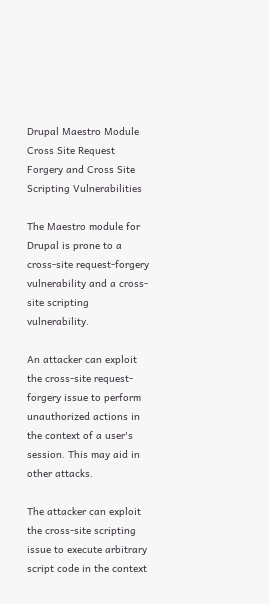Drupal Maestro Module Cross Site Request Forgery and Cross Site Scripting Vulnerabilities

The Maestro module for Drupal is prone to a cross-site request-forgery vulnerability and a cross-site scripting vulnerability.

An attacker can exploit the cross-site request-forgery issue to perform unauthorized actions in the context of a user's session. This may aid in other attacks.

The attacker can exploit the cross-site scripting issue to execute arbitrary script code in the context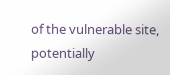of the vulnerable site, potentially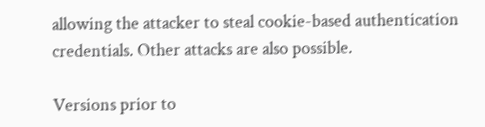allowing the attacker to steal cookie-based authentication credentials. Other attacks are also possible.

Versions prior to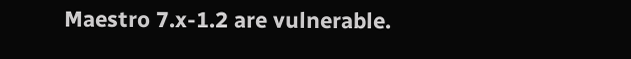Maestro 7.x-1.2 are vulnerable.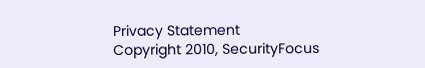Privacy Statement
Copyright 2010, SecurityFocus